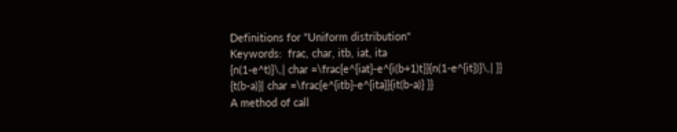Definitions for "Uniform distribution"
Keywords:  frac, char, itb, iat, ita
{n(1-e^t)}\,| char =\frac{e^{iat}-e^{i(b+1)t}}{n(1-e^{it})}\,| }}
{t(b-a)}| char =\frac{e^{itb}-e^{ita}}{it(b-a)} }}
A method of call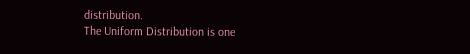distribution.
The Uniform Distribution is one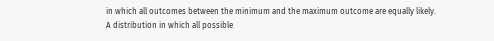in which all outcomes between the minimum and the maximum outcome are equally likely.
A distribution in which all possible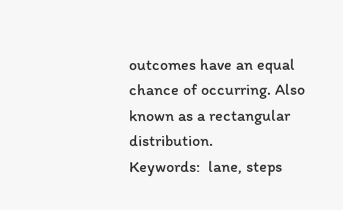outcomes have an equal chance of occurring. Also known as a rectangular distribution.
Keywords:  lane, steps